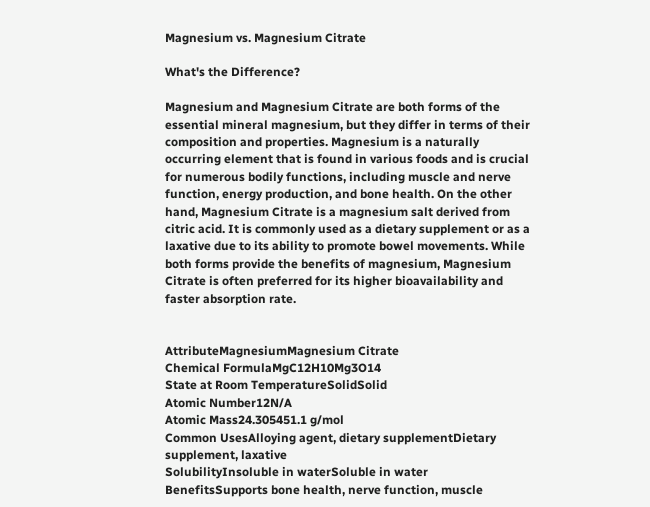Magnesium vs. Magnesium Citrate

What's the Difference?

Magnesium and Magnesium Citrate are both forms of the essential mineral magnesium, but they differ in terms of their composition and properties. Magnesium is a naturally occurring element that is found in various foods and is crucial for numerous bodily functions, including muscle and nerve function, energy production, and bone health. On the other hand, Magnesium Citrate is a magnesium salt derived from citric acid. It is commonly used as a dietary supplement or as a laxative due to its ability to promote bowel movements. While both forms provide the benefits of magnesium, Magnesium Citrate is often preferred for its higher bioavailability and faster absorption rate.


AttributeMagnesiumMagnesium Citrate
Chemical FormulaMgC12H10Mg3O14
State at Room TemperatureSolidSolid
Atomic Number12N/A
Atomic Mass24.305451.1 g/mol
Common UsesAlloying agent, dietary supplementDietary supplement, laxative
SolubilityInsoluble in waterSoluble in water
BenefitsSupports bone health, nerve function, muscle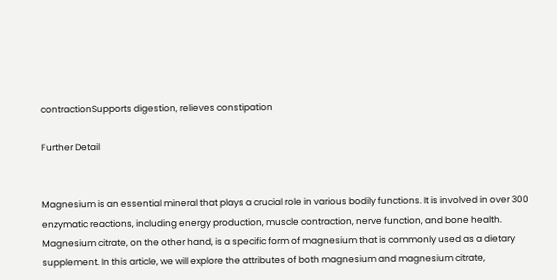contractionSupports digestion, relieves constipation

Further Detail


Magnesium is an essential mineral that plays a crucial role in various bodily functions. It is involved in over 300 enzymatic reactions, including energy production, muscle contraction, nerve function, and bone health. Magnesium citrate, on the other hand, is a specific form of magnesium that is commonly used as a dietary supplement. In this article, we will explore the attributes of both magnesium and magnesium citrate,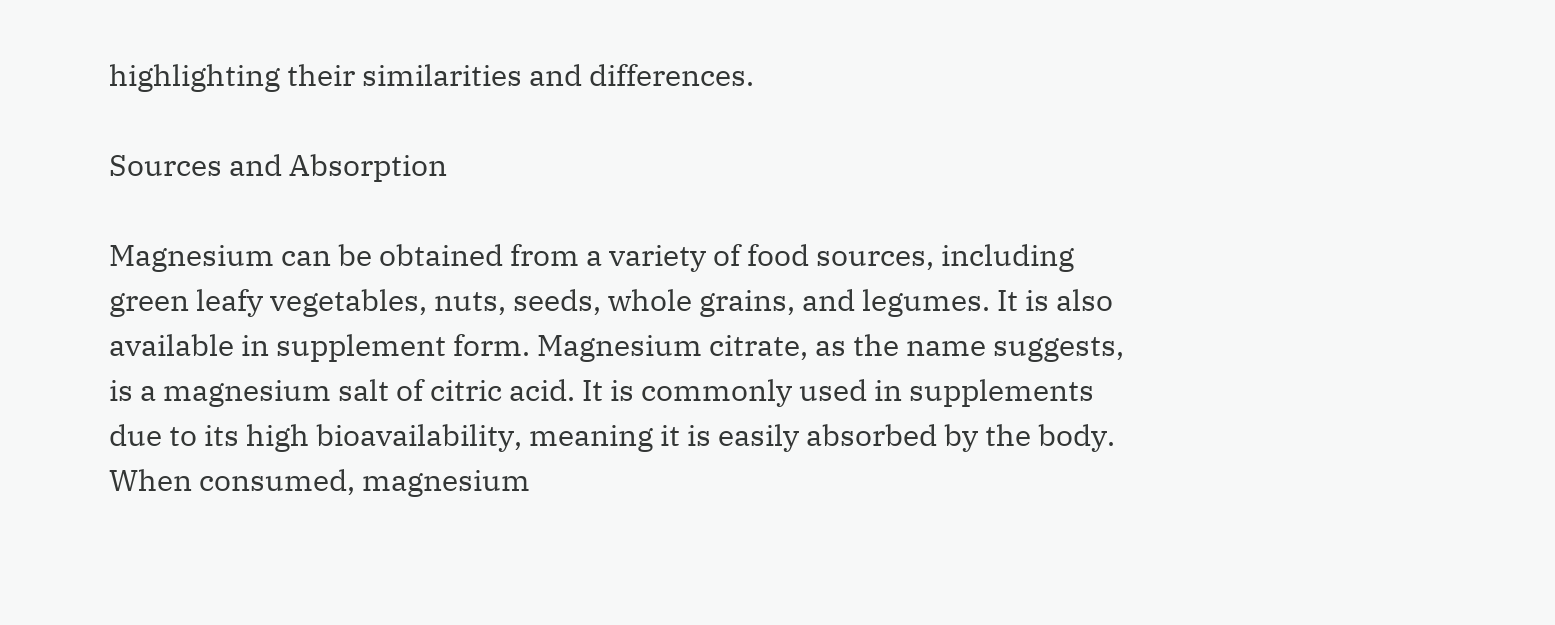highlighting their similarities and differences.

Sources and Absorption

Magnesium can be obtained from a variety of food sources, including green leafy vegetables, nuts, seeds, whole grains, and legumes. It is also available in supplement form. Magnesium citrate, as the name suggests, is a magnesium salt of citric acid. It is commonly used in supplements due to its high bioavailability, meaning it is easily absorbed by the body. When consumed, magnesium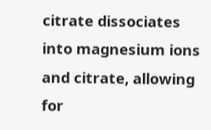citrate dissociates into magnesium ions and citrate, allowing for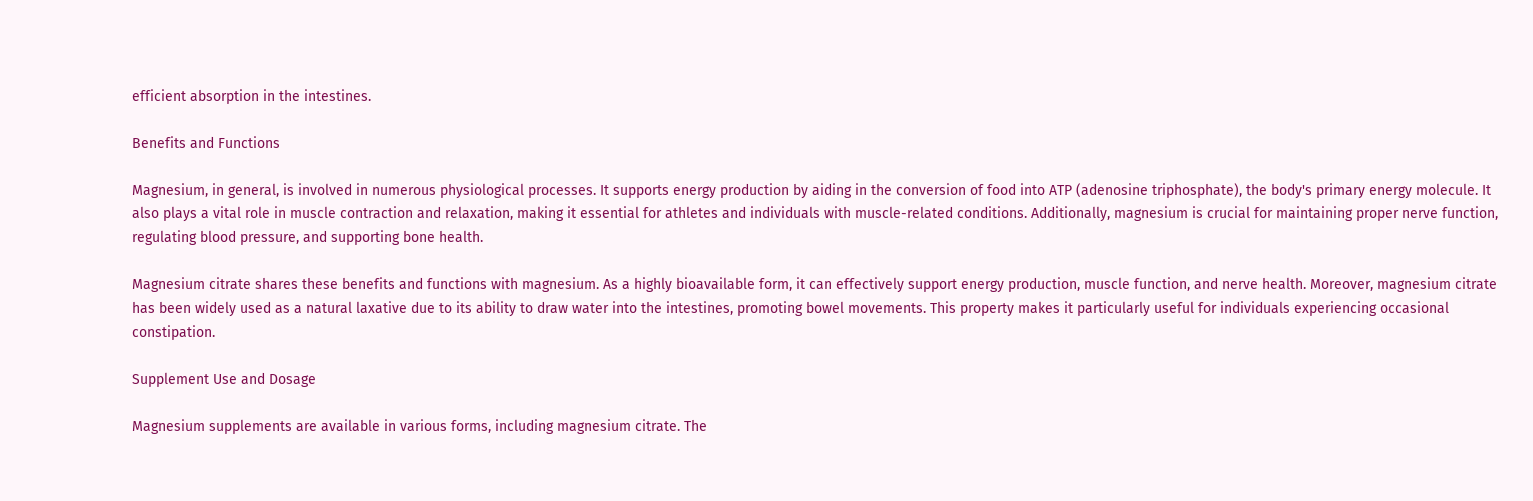efficient absorption in the intestines.

Benefits and Functions

Magnesium, in general, is involved in numerous physiological processes. It supports energy production by aiding in the conversion of food into ATP (adenosine triphosphate), the body's primary energy molecule. It also plays a vital role in muscle contraction and relaxation, making it essential for athletes and individuals with muscle-related conditions. Additionally, magnesium is crucial for maintaining proper nerve function, regulating blood pressure, and supporting bone health.

Magnesium citrate shares these benefits and functions with magnesium. As a highly bioavailable form, it can effectively support energy production, muscle function, and nerve health. Moreover, magnesium citrate has been widely used as a natural laxative due to its ability to draw water into the intestines, promoting bowel movements. This property makes it particularly useful for individuals experiencing occasional constipation.

Supplement Use and Dosage

Magnesium supplements are available in various forms, including magnesium citrate. The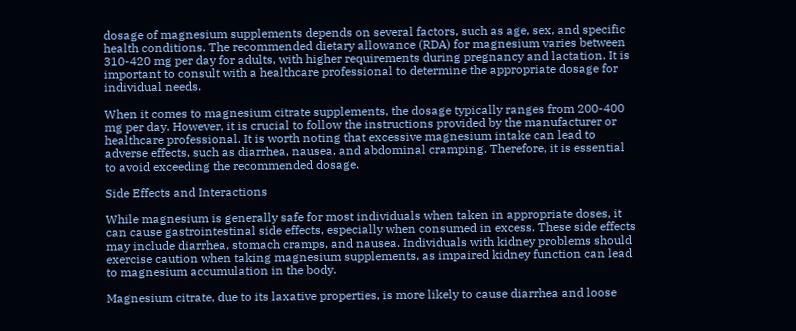dosage of magnesium supplements depends on several factors, such as age, sex, and specific health conditions. The recommended dietary allowance (RDA) for magnesium varies between 310-420 mg per day for adults, with higher requirements during pregnancy and lactation. It is important to consult with a healthcare professional to determine the appropriate dosage for individual needs.

When it comes to magnesium citrate supplements, the dosage typically ranges from 200-400 mg per day. However, it is crucial to follow the instructions provided by the manufacturer or healthcare professional. It is worth noting that excessive magnesium intake can lead to adverse effects, such as diarrhea, nausea, and abdominal cramping. Therefore, it is essential to avoid exceeding the recommended dosage.

Side Effects and Interactions

While magnesium is generally safe for most individuals when taken in appropriate doses, it can cause gastrointestinal side effects, especially when consumed in excess. These side effects may include diarrhea, stomach cramps, and nausea. Individuals with kidney problems should exercise caution when taking magnesium supplements, as impaired kidney function can lead to magnesium accumulation in the body.

Magnesium citrate, due to its laxative properties, is more likely to cause diarrhea and loose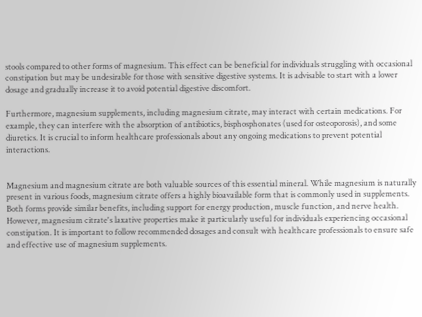stools compared to other forms of magnesium. This effect can be beneficial for individuals struggling with occasional constipation but may be undesirable for those with sensitive digestive systems. It is advisable to start with a lower dosage and gradually increase it to avoid potential digestive discomfort.

Furthermore, magnesium supplements, including magnesium citrate, may interact with certain medications. For example, they can interfere with the absorption of antibiotics, bisphosphonates (used for osteoporosis), and some diuretics. It is crucial to inform healthcare professionals about any ongoing medications to prevent potential interactions.


Magnesium and magnesium citrate are both valuable sources of this essential mineral. While magnesium is naturally present in various foods, magnesium citrate offers a highly bioavailable form that is commonly used in supplements. Both forms provide similar benefits, including support for energy production, muscle function, and nerve health. However, magnesium citrate's laxative properties make it particularly useful for individuals experiencing occasional constipation. It is important to follow recommended dosages and consult with healthcare professionals to ensure safe and effective use of magnesium supplements.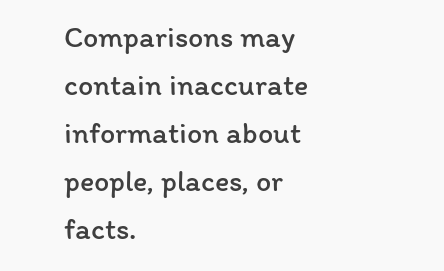Comparisons may contain inaccurate information about people, places, or facts.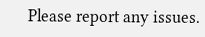Please report any issues.